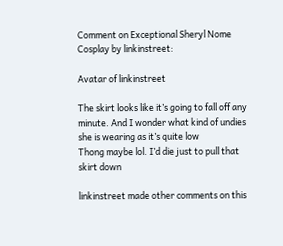Comment on Exceptional Sheryl Nome Cosplay by linkinstreet:

Avatar of linkinstreet

The skirt looks like it’s going to fall off any minute. And I wonder what kind of undies she is wearing as it’s quite low
Thong maybe lol. I’d die just to pull that skirt down

linkinstreet made other comments on this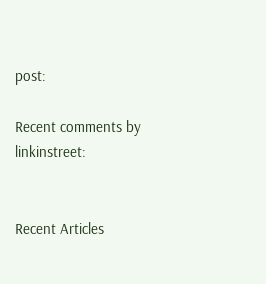post:

Recent comments by linkinstreet:


Recent Articles